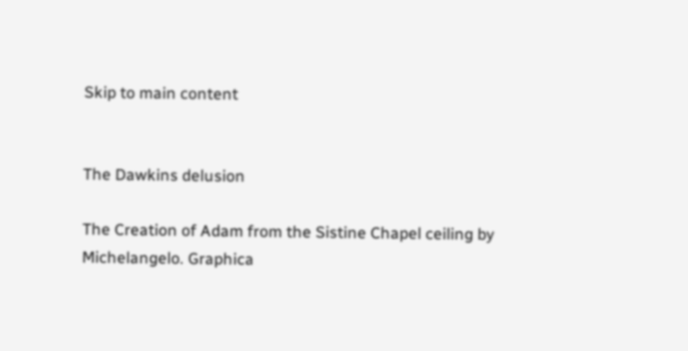Skip to main content


The Dawkins delusion

The Creation of Adam from the Sistine Chapel ceiling by Michelangelo. Graphica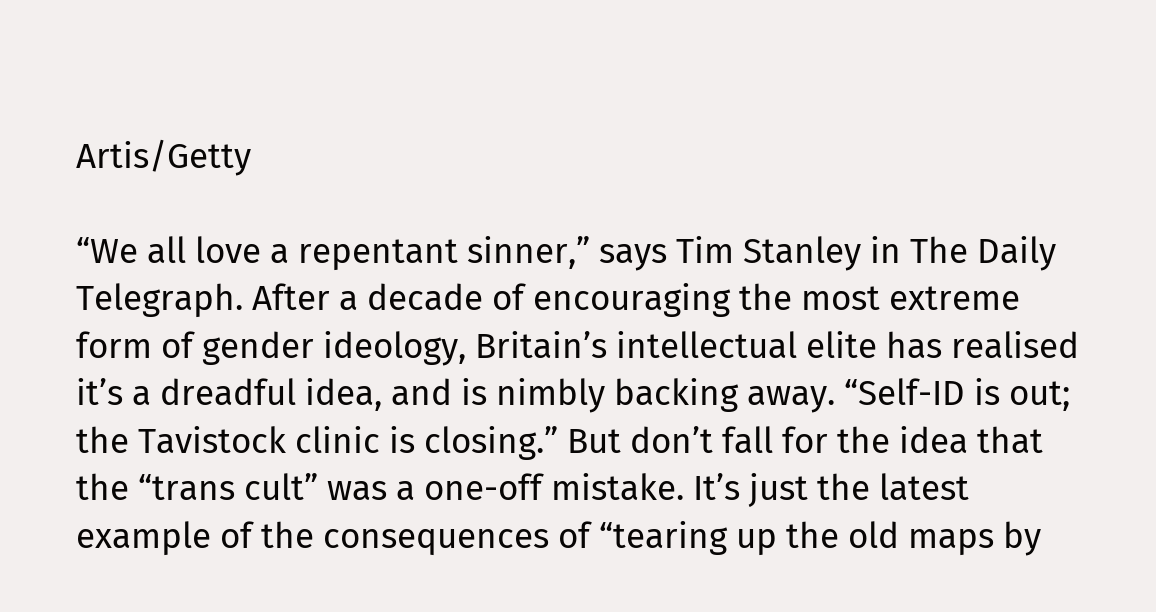Artis/Getty

“We all love a repentant sinner,” says Tim Stanley in The Daily Telegraph. After a decade of encouraging the most extreme form of gender ideology, Britain’s intellectual elite has realised it’s a dreadful idea, and is nimbly backing away. “Self-ID is out; the Tavistock clinic is closing.” But don’t fall for the idea that the “trans cult” was a one-off mistake. It’s just the latest example of the consequences of “tearing up the old maps by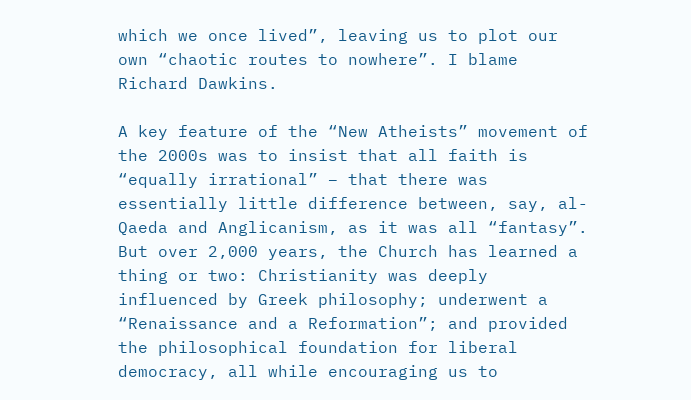which we once lived”, leaving us to plot our own “chaotic routes to nowhere”. I blame Richard Dawkins.

A key feature of the “New Atheists” movement of the 2000s was to insist that all faith is “equally irrational” – that there was essentially little difference between, say, al-Qaeda and Anglicanism, as it was all “fantasy”. But over 2,000 years, the Church has learned a thing or two: Christianity was deeply influenced by Greek philosophy; underwent a “Renaissance and a Reformation”; and provided the philosophical foundation for liberal democracy, all while encouraging us to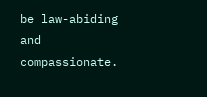be law-abiding and compassionate.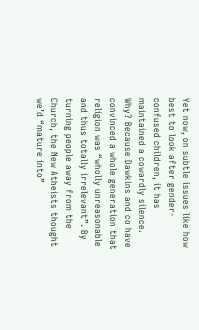Yet now, on subtle issues like how best to look after gender-confused children, it has maintained a cowardly silence. Why? Because Dawkins and co have convinced a whole generation that religion was “wholly unreasonable and thus totally irrelevant”. By turning people away from the Church, the New Atheists thought we’d “mature into”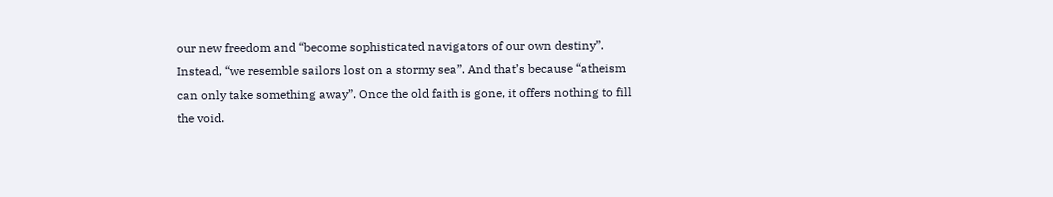our new freedom and “become sophisticated navigators of our own destiny”. Instead, “we resemble sailors lost on a stormy sea”. And that’s because “atheism can only take something away”. Once the old faith is gone, it offers nothing to fill the void.